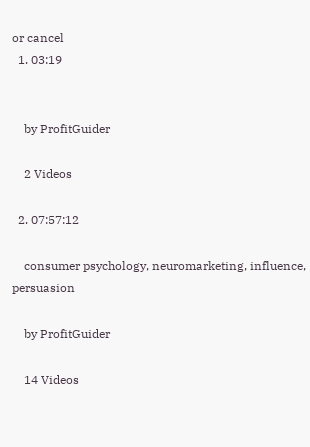or cancel
  1. 03:19


    by ProfitGuider

    2 Videos

  2. 07:57:12

    consumer psychology, neuromarketing, influence, persuasion

    by ProfitGuider

    14 Videos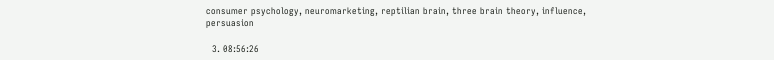consumer psychology, neuromarketing, reptilian brain, three brain theory, influence, persuasion

  3. 08:56:26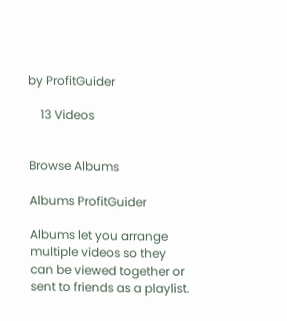by ProfitGuider

    13 Videos


Browse Albums

Albums ProfitGuider

Albums let you arrange multiple videos so they can be viewed together or sent to friends as a playlist.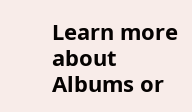Learn more about Albums or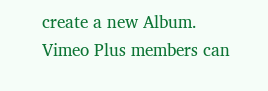create a new Album. Vimeo Plus members can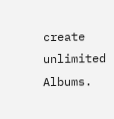create unlimited Albums.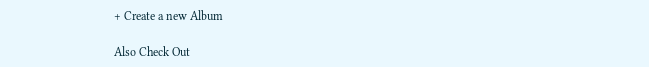+ Create a new Album

Also Check Out